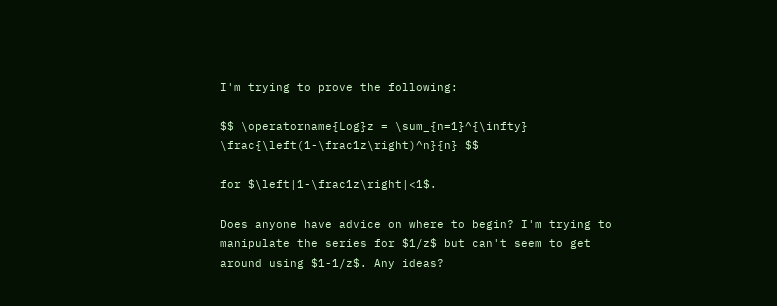I'm trying to prove the following:

$$ \operatorname{Log}z = \sum_{n=1}^{\infty} \frac{\left(1-\frac1z\right)^n}{n} $$

for $\left|1-\frac1z\right|<1$.

Does anyone have advice on where to begin? I'm trying to manipulate the series for $1/z$ but can't seem to get around using $1-1/z$. Any ideas?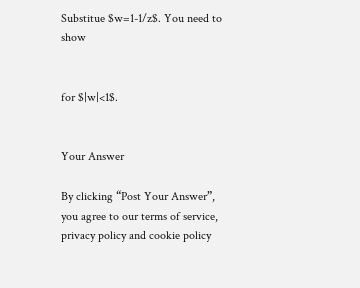Substitue $w=1-1/z$. You need to show


for $|w|<1$.


Your Answer

By clicking “Post Your Answer”, you agree to our terms of service, privacy policy and cookie policy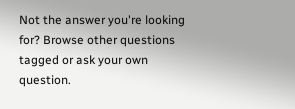Not the answer you're looking for? Browse other questions tagged or ask your own question.